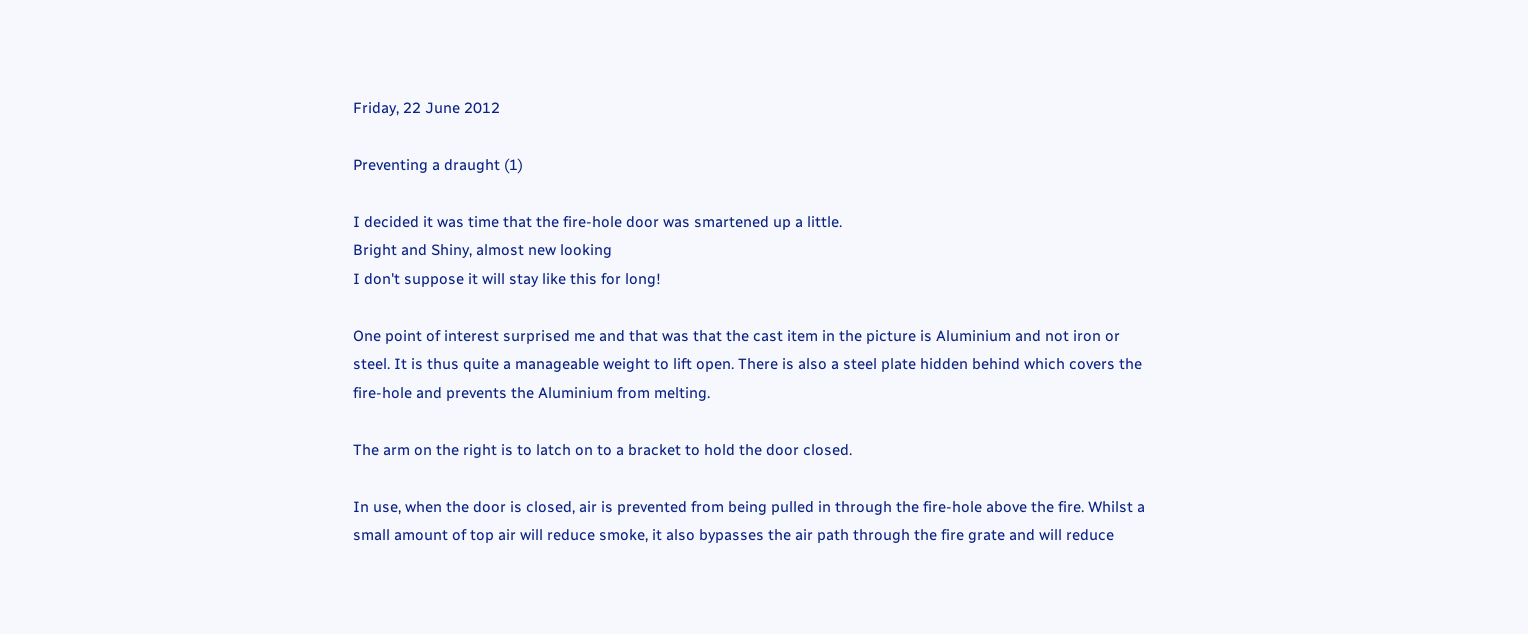Friday, 22 June 2012

Preventing a draught (1)

I decided it was time that the fire-hole door was smartened up a little.
Bright and Shiny, almost new looking
I don't suppose it will stay like this for long!

One point of interest surprised me and that was that the cast item in the picture is Aluminium and not iron or steel. It is thus quite a manageable weight to lift open. There is also a steel plate hidden behind which covers the fire-hole and prevents the Aluminium from melting.

The arm on the right is to latch on to a bracket to hold the door closed.

In use, when the door is closed, air is prevented from being pulled in through the fire-hole above the fire. Whilst a small amount of top air will reduce smoke, it also bypasses the air path through the fire grate and will reduce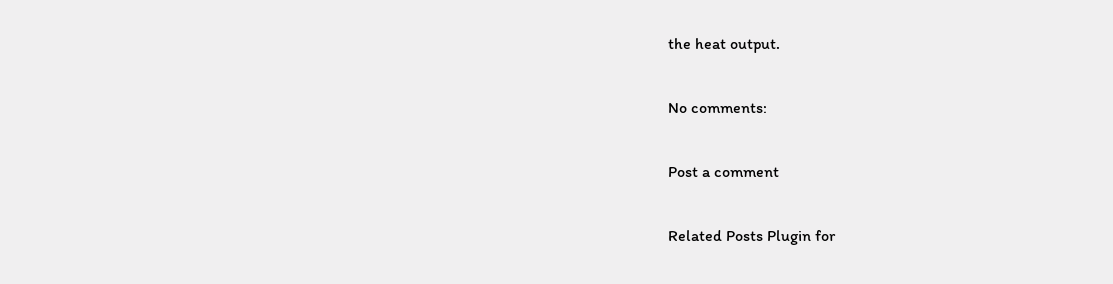the heat output.

No comments:

Post a comment

Related Posts Plugin for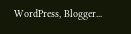WordPress, Blogger...